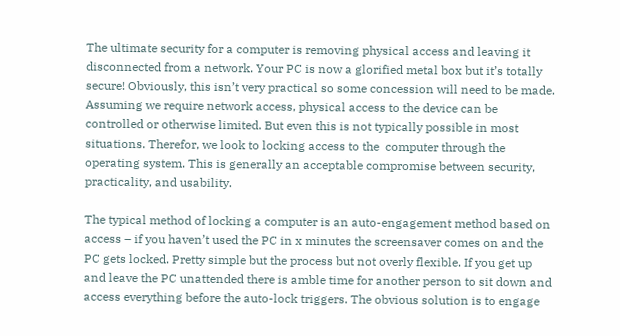The ultimate security for a computer is removing physical access and leaving it disconnected from a network. Your PC is now a glorified metal box but it’s totally secure! Obviously, this isn’t very practical so some concession will need to be made. Assuming we require network access, physical access to the device can be controlled or otherwise limited. But even this is not typically possible in most situations. Therefor, we look to locking access to the  computer through the operating system. This is generally an acceptable compromise between security, practicality, and usability.

The typical method of locking a computer is an auto-engagement method based on access – if you haven’t used the PC in x minutes the screensaver comes on and the PC gets locked. Pretty simple but the process but not overly flexible. If you get up and leave the PC unattended there is amble time for another person to sit down and access everything before the auto-lock triggers. The obvious solution is to engage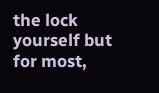the lock yourself but for most,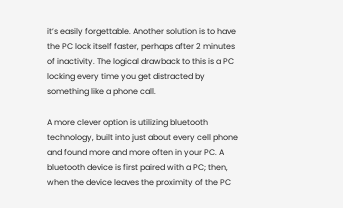it’s easily forgettable. Another solution is to have the PC lock itself faster, perhaps after 2 minutes of inactivity. The logical drawback to this is a PC locking every time you get distracted by something like a phone call.

A more clever option is utilizing bluetooth technology, built into just about every cell phone and found more and more often in your PC. A bluetooth device is first paired with a PC; then, when the device leaves the proximity of the PC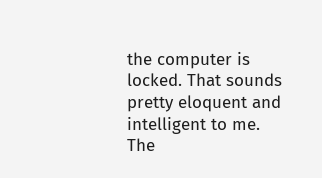the computer is locked. That sounds pretty eloquent and intelligent to me. The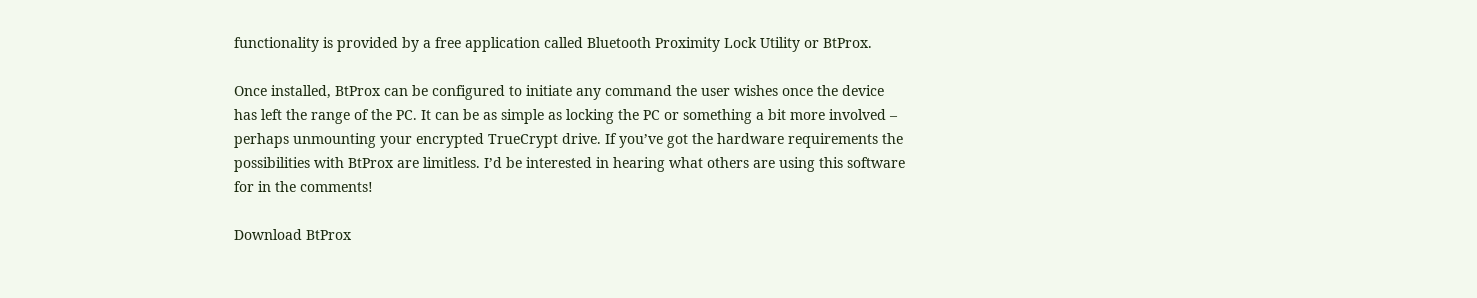functionality is provided by a free application called Bluetooth Proximity Lock Utility or BtProx.

Once installed, BtProx can be configured to initiate any command the user wishes once the device has left the range of the PC. It can be as simple as locking the PC or something a bit more involved – perhaps unmounting your encrypted TrueCrypt drive. If you’ve got the hardware requirements the possibilities with BtProx are limitless. I’d be interested in hearing what others are using this software for in the comments!

Download BtProx